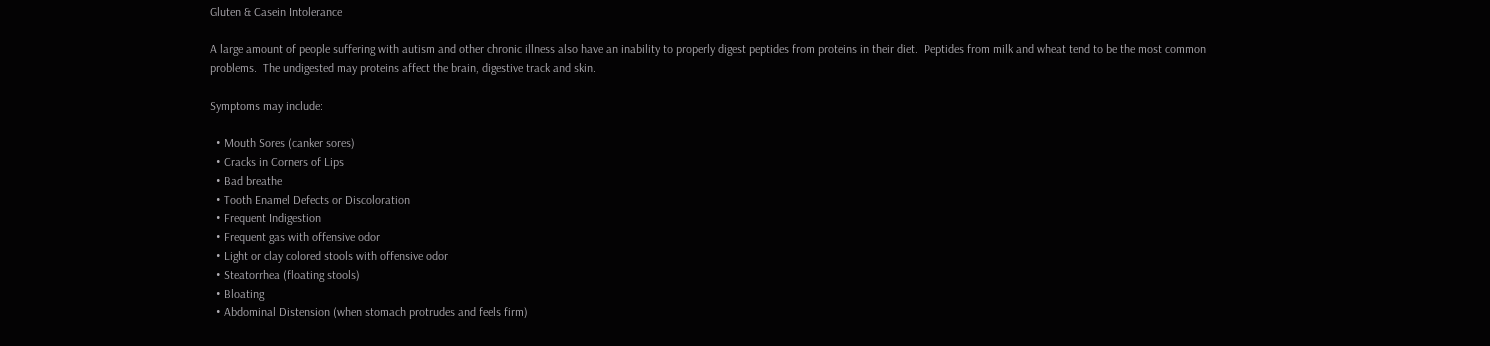Gluten & Casein Intolerance

A large amount of people suffering with autism and other chronic illness also have an inability to properly digest peptides from proteins in their diet.  Peptides from milk and wheat tend to be the most common problems.  The undigested may proteins affect the brain, digestive track and skin.

Symptoms may include:

  • Mouth Sores (canker sores)
  • Cracks in Corners of Lips
  • Bad breathe
  • Tooth Enamel Defects or Discoloration
  • Frequent Indigestion
  • Frequent gas with offensive odor
  • Light or clay colored stools with offensive odor
  • Steatorrhea (floating stools)
  • Bloating
  • Abdominal Distension (when stomach protrudes and feels firm)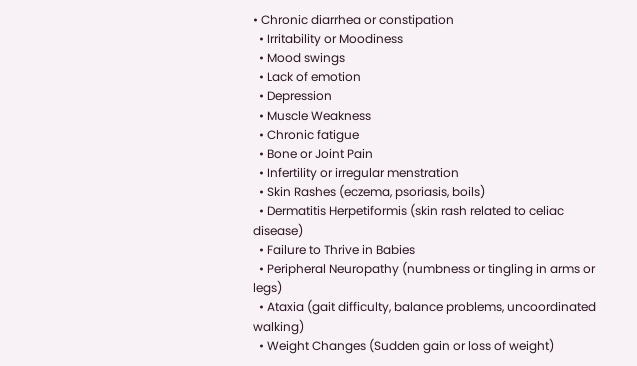• Chronic diarrhea or constipation
  • Irritability or Moodiness
  • Mood swings
  • Lack of emotion
  • Depression
  • Muscle Weakness
  • Chronic fatigue
  • Bone or Joint Pain
  • Infertility or irregular menstration
  • Skin Rashes (eczema, psoriasis, boils)
  • Dermatitis Herpetiformis (skin rash related to celiac disease)
  • Failure to Thrive in Babies
  • Peripheral Neuropathy (numbness or tingling in arms or legs)
  • Ataxia (gait difficulty, balance problems, uncoordinated walking)
  • Weight Changes (Sudden gain or loss of weight)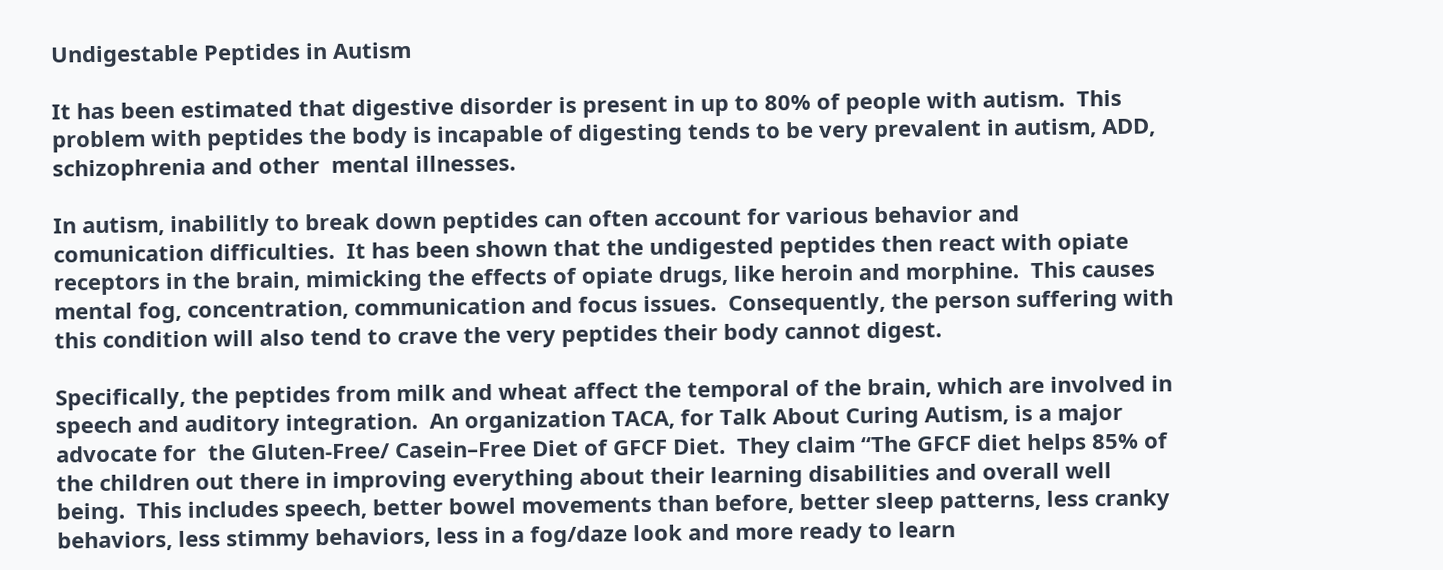Undigestable Peptides in Autism

It has been estimated that digestive disorder is present in up to 80% of people with autism.  This problem with peptides the body is incapable of digesting tends to be very prevalent in autism, ADD, schizophrenia and other  mental illnesses.

In autism, inabilitly to break down peptides can often account for various behavior and comunication difficulties.  It has been shown that the undigested peptides then react with opiate receptors in the brain, mimicking the effects of opiate drugs, like heroin and morphine.  This causes mental fog, concentration, communication and focus issues.  Consequently, the person suffering with this condition will also tend to crave the very peptides their body cannot digest.

Specifically, the peptides from milk and wheat affect the temporal of the brain, which are involved in speech and auditory integration.  An organization TACA, for Talk About Curing Autism, is a major advocate for  the Gluten-Free/ Casein–Free Diet of GFCF Diet.  They claim “The GFCF diet helps 85% of the children out there in improving everything about their learning disabilities and overall well being.  This includes speech, better bowel movements than before, better sleep patterns, less cranky behaviors, less stimmy behaviors, less in a fog/daze look and more ready to learn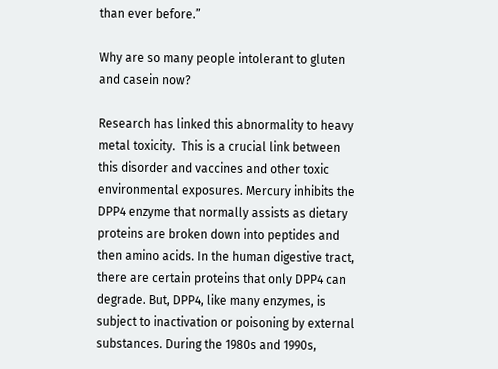than ever before.”

Why are so many people intolerant to gluten and casein now?

Research has linked this abnormality to heavy metal toxicity.  This is a crucial link between this disorder and vaccines and other toxic environmental exposures. Mercury inhibits the DPP4 enzyme that normally assists as dietary proteins are broken down into peptides and then amino acids. In the human digestive tract, there are certain proteins that only DPP4 can degrade. But, DPP4, like many enzymes, is subject to inactivation or poisoning by external substances. During the 1980s and 1990s,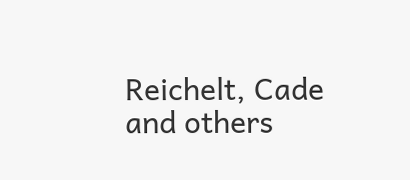Reichelt, Cade and others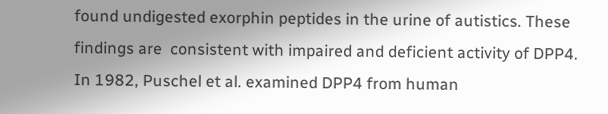found undigested exorphin peptides in the urine of autistics. These findings are  consistent with impaired and deficient activity of DPP4.  In 1982, Puschel et al. examined DPP4 from human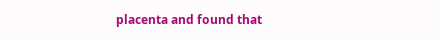placenta and found that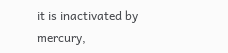it is inactivated by mercury,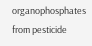organophosphates from pesticide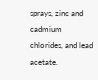sprays, zinc and cadmium chlorides, and lead acetate.